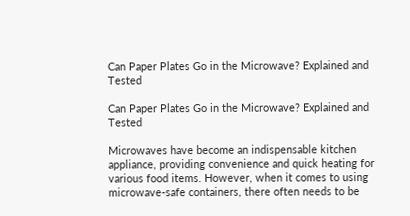Can Paper Plates Go in the Microwave? Explained and Tested

Can Paper Plates Go in the Microwave? Explained and Tested

Microwaves have become an indispensable kitchen appliance, providing convenience and quick heating for various food items. However, when it comes to using microwave-safe containers, there often needs to be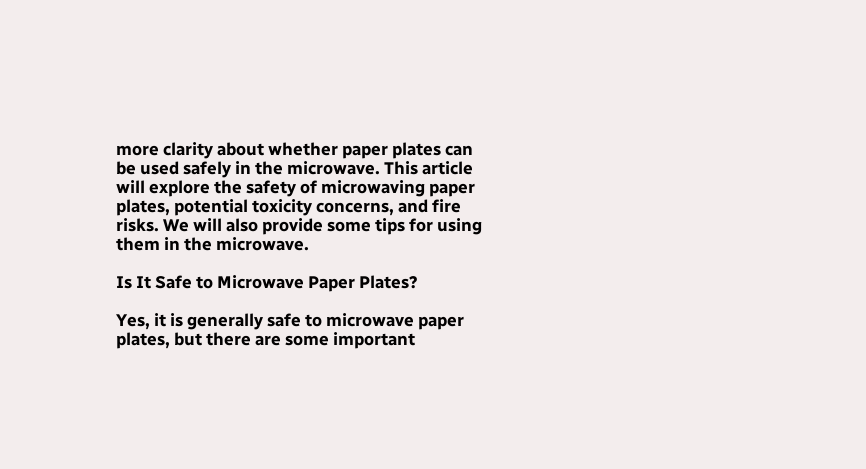more clarity about whether paper plates can be used safely in the microwave. This article will explore the safety of microwaving paper plates, potential toxicity concerns, and fire risks. We will also provide some tips for using them in the microwave.

Is It Safe to Microwave Paper Plates?

Yes, it is generally safe to microwave paper plates, but there are some important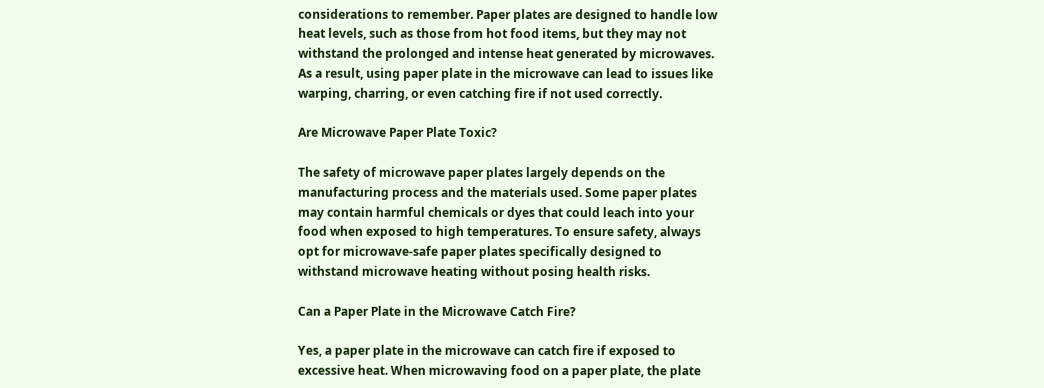considerations to remember. Paper plates are designed to handle low heat levels, such as those from hot food items, but they may not withstand the prolonged and intense heat generated by microwaves. As a result, using paper plate in the microwave can lead to issues like warping, charring, or even catching fire if not used correctly.

Are Microwave Paper Plate Toxic?

The safety of microwave paper plates largely depends on the manufacturing process and the materials used. Some paper plates may contain harmful chemicals or dyes that could leach into your food when exposed to high temperatures. To ensure safety, always opt for microwave-safe paper plates specifically designed to withstand microwave heating without posing health risks.

Can a Paper Plate in the Microwave Catch Fire?

Yes, a paper plate in the microwave can catch fire if exposed to excessive heat. When microwaving food on a paper plate, the plate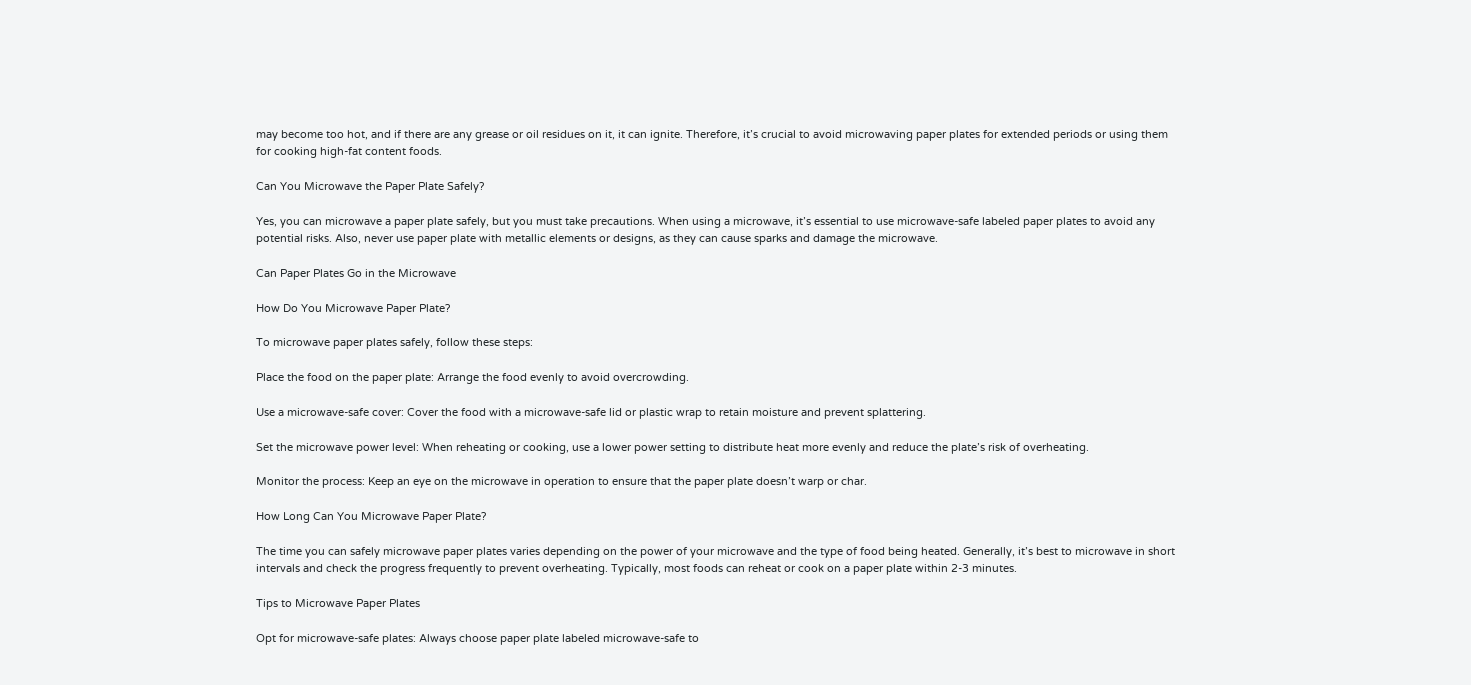may become too hot, and if there are any grease or oil residues on it, it can ignite. Therefore, it’s crucial to avoid microwaving paper plates for extended periods or using them for cooking high-fat content foods.

Can You Microwave the Paper Plate Safely?

Yes, you can microwave a paper plate safely, but you must take precautions. When using a microwave, it’s essential to use microwave-safe labeled paper plates to avoid any potential risks. Also, never use paper plate with metallic elements or designs, as they can cause sparks and damage the microwave.

Can Paper Plates Go in the Microwave

How Do You Microwave Paper Plate?

To microwave paper plates safely, follow these steps:

Place the food on the paper plate: Arrange the food evenly to avoid overcrowding.

Use a microwave-safe cover: Cover the food with a microwave-safe lid or plastic wrap to retain moisture and prevent splattering.

Set the microwave power level: When reheating or cooking, use a lower power setting to distribute heat more evenly and reduce the plate’s risk of overheating.

Monitor the process: Keep an eye on the microwave in operation to ensure that the paper plate doesn’t warp or char.

How Long Can You Microwave Paper Plate?

The time you can safely microwave paper plates varies depending on the power of your microwave and the type of food being heated. Generally, it’s best to microwave in short intervals and check the progress frequently to prevent overheating. Typically, most foods can reheat or cook on a paper plate within 2-3 minutes.

Tips to Microwave Paper Plates

Opt for microwave-safe plates: Always choose paper plate labeled microwave-safe to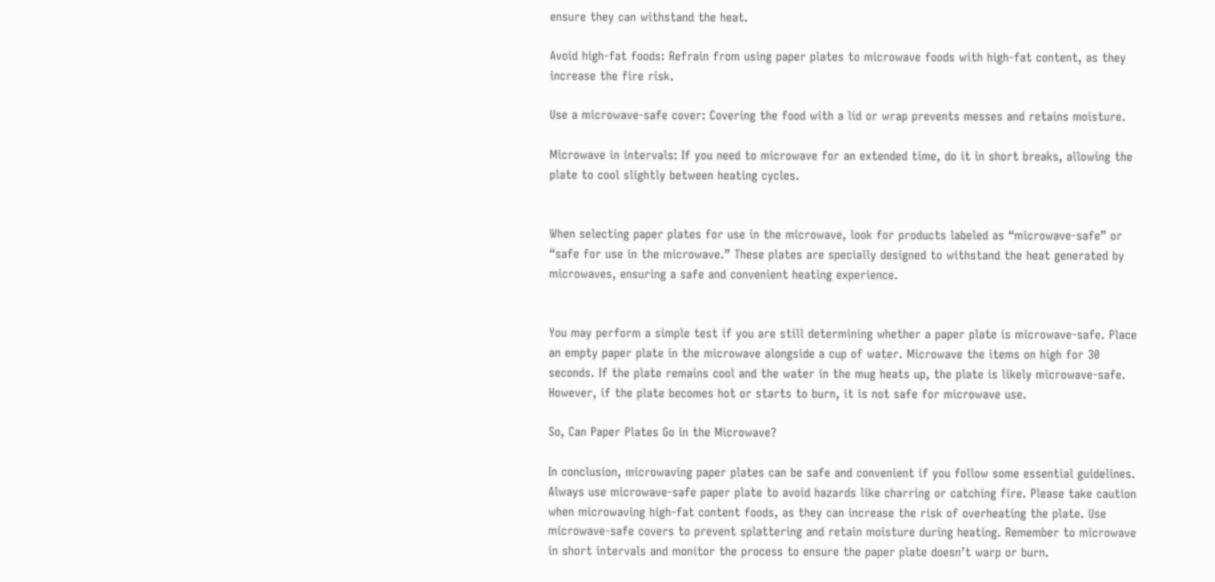ensure they can withstand the heat.

Avoid high-fat foods: Refrain from using paper plates to microwave foods with high-fat content, as they increase the fire risk.

Use a microwave-safe cover: Covering the food with a lid or wrap prevents messes and retains moisture.

Microwave in intervals: If you need to microwave for an extended time, do it in short breaks, allowing the plate to cool slightly between heating cycles.


When selecting paper plates for use in the microwave, look for products labeled as “microwave-safe” or “safe for use in the microwave.” These plates are specially designed to withstand the heat generated by microwaves, ensuring a safe and convenient heating experience.


You may perform a simple test if you are still determining whether a paper plate is microwave-safe. Place an empty paper plate in the microwave alongside a cup of water. Microwave the items on high for 30 seconds. If the plate remains cool and the water in the mug heats up, the plate is likely microwave-safe. However, if the plate becomes hot or starts to burn, it is not safe for microwave use.

So, Can Paper Plates Go in the Microwave?

In conclusion, microwaving paper plates can be safe and convenient if you follow some essential guidelines. Always use microwave-safe paper plate to avoid hazards like charring or catching fire. Please take caution when microwaving high-fat content foods, as they can increase the risk of overheating the plate. Use microwave-safe covers to prevent splattering and retain moisture during heating. Remember to microwave in short intervals and monitor the process to ensure the paper plate doesn’t warp or burn.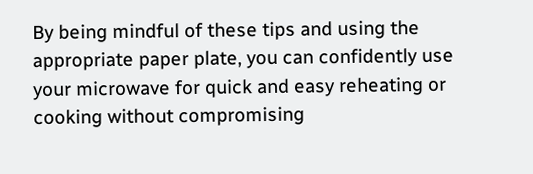By being mindful of these tips and using the appropriate paper plate, you can confidently use your microwave for quick and easy reheating or cooking without compromising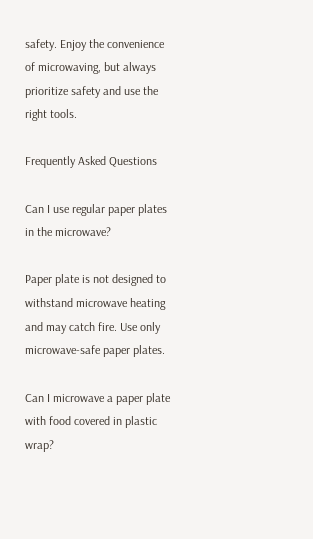safety. Enjoy the convenience of microwaving, but always prioritize safety and use the right tools.

Frequently Asked Questions

Can I use regular paper plates in the microwave?

Paper plate is not designed to withstand microwave heating and may catch fire. Use only microwave-safe paper plates.

Can I microwave a paper plate with food covered in plastic wrap?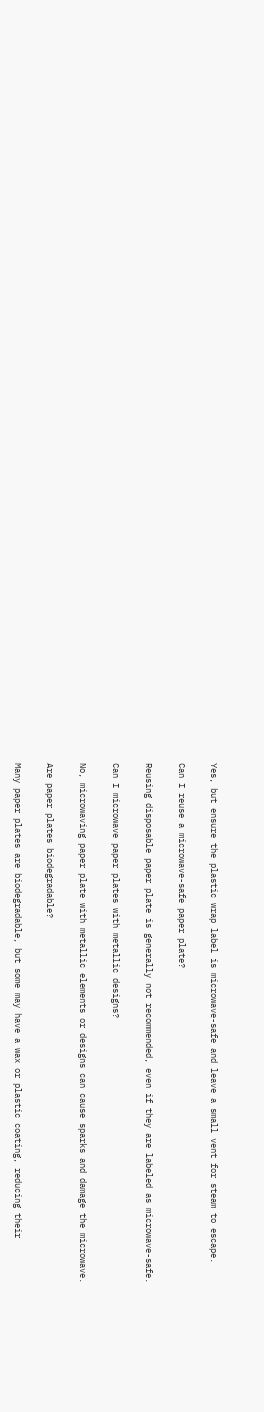Yes, but ensure the plastic wrap label is microwave-safe and leave a small vent for steam to escape.

Can I reuse a microwave-safe paper plate?

Reusing disposable paper plate is generally not recommended, even if they are labeled as microwave-safe.

Can I microwave paper plates with metallic designs?

No, microwaving paper plate with metallic elements or designs can cause sparks and damage the microwave.

Are paper plates biodegradable?

Many paper plates are biodegradable, but some may have a wax or plastic coating, reducing their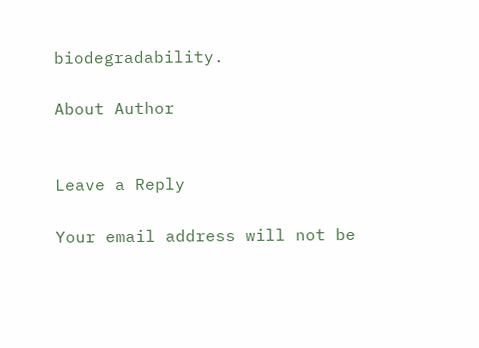biodegradability.

About Author


Leave a Reply

Your email address will not be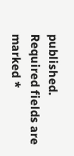published. Required fields are marked *